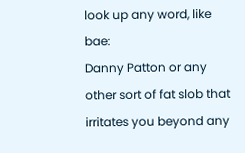look up any word, like bae:
Danny Patton or any other sort of fat slob that irritates you beyond any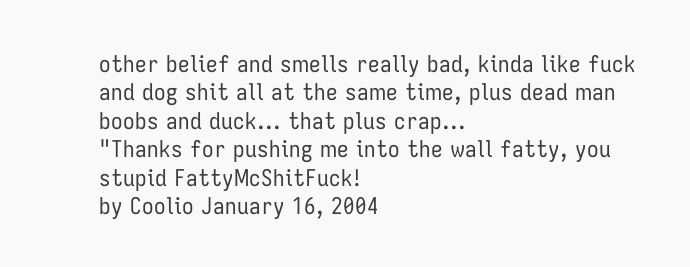other belief and smells really bad, kinda like fuck and dog shit all at the same time, plus dead man boobs and duck... that plus crap...
"Thanks for pushing me into the wall fatty, you stupid FattyMcShitFuck!
by Coolio January 16, 2004